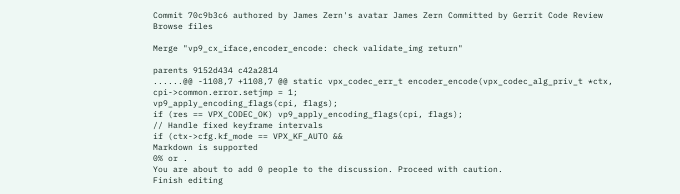Commit 70c9b3c6 authored by James Zern's avatar James Zern Committed by Gerrit Code Review
Browse files

Merge "vp9_cx_iface,encoder_encode: check validate_img return"

parents 9152d434 c42a2814
......@@ -1108,7 +1108,7 @@ static vpx_codec_err_t encoder_encode(vpx_codec_alg_priv_t *ctx,
cpi->common.error.setjmp = 1;
vp9_apply_encoding_flags(cpi, flags);
if (res == VPX_CODEC_OK) vp9_apply_encoding_flags(cpi, flags);
// Handle fixed keyframe intervals
if (ctx->cfg.kf_mode == VPX_KF_AUTO &&
Markdown is supported
0% or .
You are about to add 0 people to the discussion. Proceed with caution.
Finish editing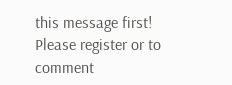this message first!
Please register or to comment